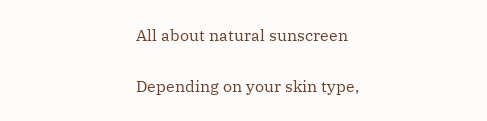All about natural sunscreen

Depending on your skin type,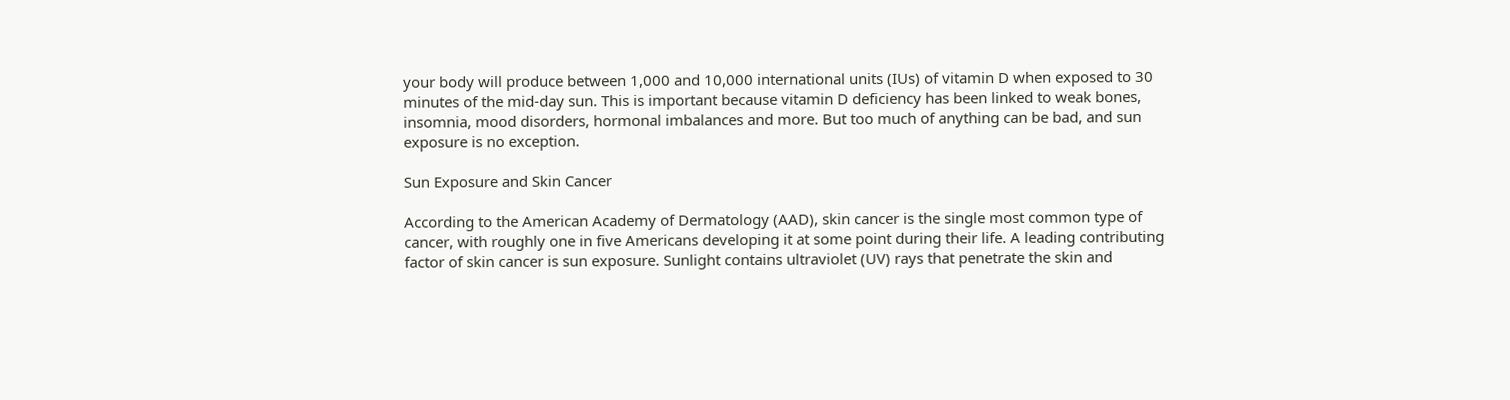your body will produce between 1,000 and 10,000 international units (IUs) of vitamin D when exposed to 30 minutes of the mid-day sun. This is important because vitamin D deficiency has been linked to weak bones, insomnia, mood disorders, hormonal imbalances and more. But too much of anything can be bad, and sun exposure is no exception.

Sun Exposure and Skin Cancer

According to the American Academy of Dermatology (AAD), skin cancer is the single most common type of cancer, with roughly one in five Americans developing it at some point during their life. A leading contributing factor of skin cancer is sun exposure. Sunlight contains ultraviolet (UV) rays that penetrate the skin and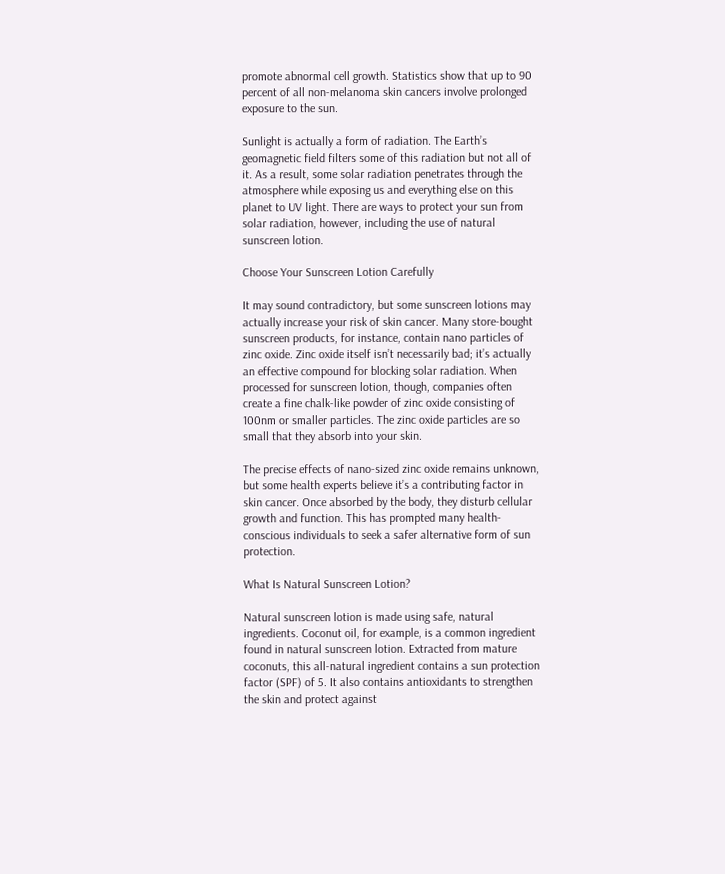promote abnormal cell growth. Statistics show that up to 90 percent of all non-melanoma skin cancers involve prolonged exposure to the sun.

Sunlight is actually a form of radiation. The Earth’s geomagnetic field filters some of this radiation but not all of it. As a result, some solar radiation penetrates through the atmosphere while exposing us and everything else on this planet to UV light. There are ways to protect your sun from solar radiation, however, including the use of natural sunscreen lotion.

Choose Your Sunscreen Lotion Carefully

It may sound contradictory, but some sunscreen lotions may actually increase your risk of skin cancer. Many store-bought sunscreen products, for instance, contain nano particles of zinc oxide. Zinc oxide itself isn’t necessarily bad; it’s actually an effective compound for blocking solar radiation. When processed for sunscreen lotion, though, companies often create a fine chalk-like powder of zinc oxide consisting of 100nm or smaller particles. The zinc oxide particles are so small that they absorb into your skin.

The precise effects of nano-sized zinc oxide remains unknown, but some health experts believe it’s a contributing factor in skin cancer. Once absorbed by the body, they disturb cellular growth and function. This has prompted many health-conscious individuals to seek a safer alternative form of sun protection.

What Is Natural Sunscreen Lotion?

Natural sunscreen lotion is made using safe, natural ingredients. Coconut oil, for example, is a common ingredient found in natural sunscreen lotion. Extracted from mature coconuts, this all-natural ingredient contains a sun protection factor (SPF) of 5. It also contains antioxidants to strengthen the skin and protect against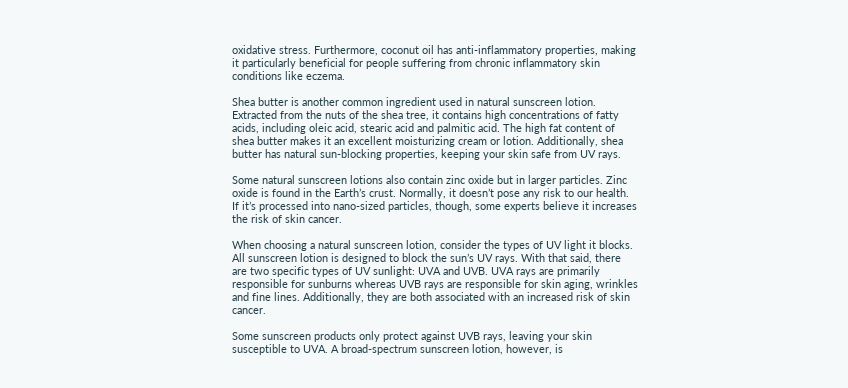oxidative stress. Furthermore, coconut oil has anti-inflammatory properties, making it particularly beneficial for people suffering from chronic inflammatory skin conditions like eczema.

Shea butter is another common ingredient used in natural sunscreen lotion. Extracted from the nuts of the shea tree, it contains high concentrations of fatty acids, including oleic acid, stearic acid and palmitic acid. The high fat content of shea butter makes it an excellent moisturizing cream or lotion. Additionally, shea butter has natural sun-blocking properties, keeping your skin safe from UV rays.

Some natural sunscreen lotions also contain zinc oxide but in larger particles. Zinc oxide is found in the Earth’s crust. Normally, it doesn’t pose any risk to our health. If it’s processed into nano-sized particles, though, some experts believe it increases the risk of skin cancer.

When choosing a natural sunscreen lotion, consider the types of UV light it blocks. All sunscreen lotion is designed to block the sun’s UV rays. With that said, there are two specific types of UV sunlight: UVA and UVB. UVA rays are primarily responsible for sunburns whereas UVB rays are responsible for skin aging, wrinkles and fine lines. Additionally, they are both associated with an increased risk of skin cancer.

Some sunscreen products only protect against UVB rays, leaving your skin susceptible to UVA. A broad-spectrum sunscreen lotion, however, is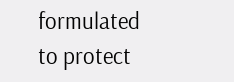formulated to protect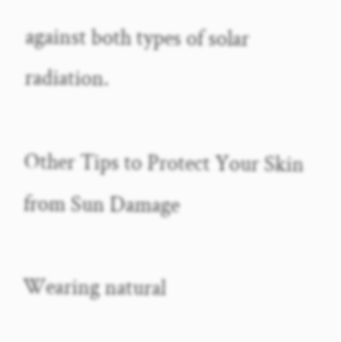against both types of solar radiation.

Other Tips to Protect Your Skin from Sun Damage

Wearing natural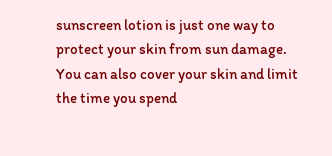sunscreen lotion is just one way to protect your skin from sun damage. You can also cover your skin and limit the time you spend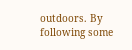outdoors. By following some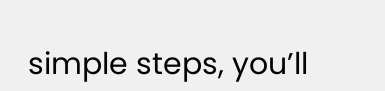simple steps, you’ll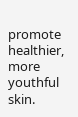promote healthier, more youthful skin.